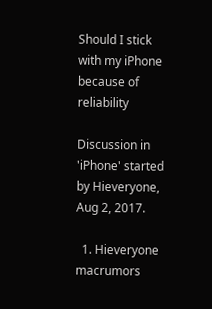Should I stick with my iPhone because of reliability

Discussion in 'iPhone' started by Hieveryone, Aug 2, 2017.

  1. Hieveryone macrumors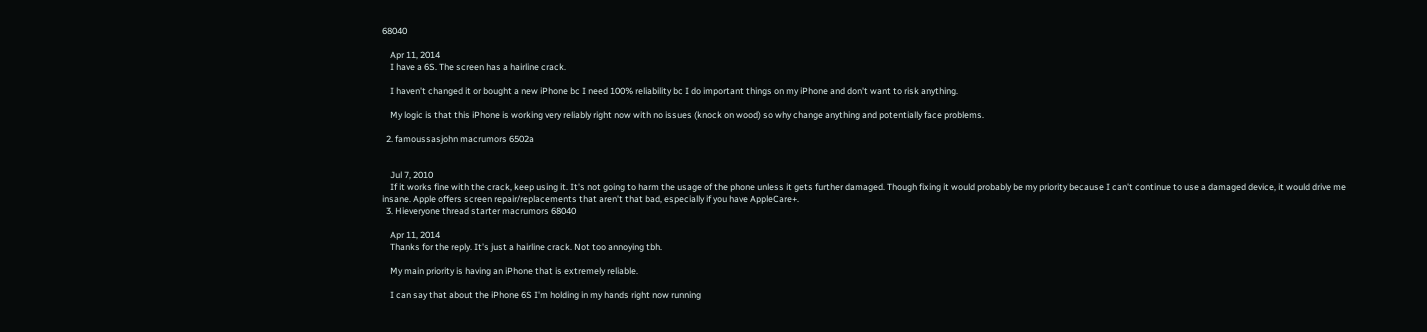68040

    Apr 11, 2014
    I have a 6S. The screen has a hairline crack.

    I haven't changed it or bought a new iPhone bc I need 100% reliability bc I do important things on my iPhone and don't want to risk anything.

    My logic is that this iPhone is working very reliably right now with no issues (knock on wood) so why change anything and potentially face problems.

  2. famoussasjohn macrumors 6502a


    Jul 7, 2010
    If it works fine with the crack, keep using it. It's not going to harm the usage of the phone unless it gets further damaged. Though fixing it would probably be my priority because I can't continue to use a damaged device, it would drive me insane. Apple offers screen repair/replacements that aren't that bad, especially if you have AppleCare+.
  3. Hieveryone thread starter macrumors 68040

    Apr 11, 2014
    Thanks for the reply. It's just a hairline crack. Not too annoying tbh.

    My main priority is having an iPhone that is extremely reliable.

    I can say that about the iPhone 6S I'm holding in my hands right now running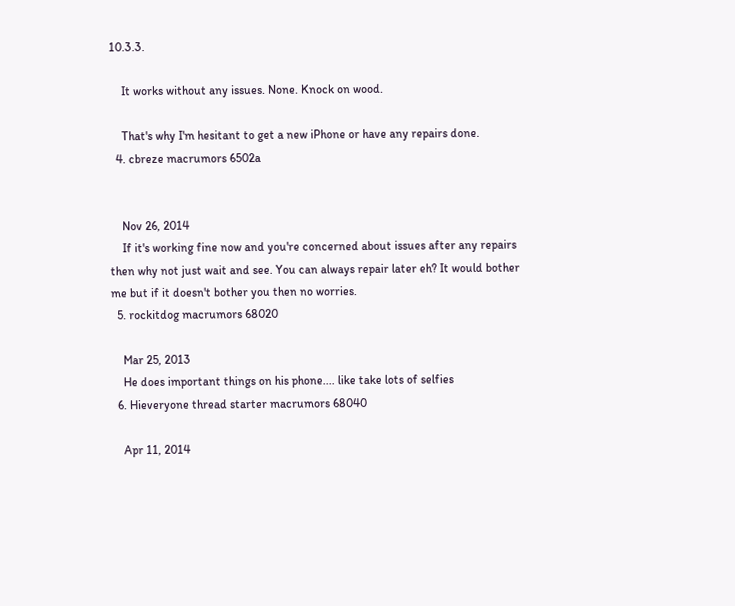10.3.3.

    It works without any issues. None. Knock on wood.

    That's why I'm hesitant to get a new iPhone or have any repairs done.
  4. cbreze macrumors 6502a


    Nov 26, 2014
    If it's working fine now and you're concerned about issues after any repairs then why not just wait and see. You can always repair later eh? It would bother me but if it doesn't bother you then no worries.
  5. rockitdog macrumors 68020

    Mar 25, 2013
    He does important things on his phone.... like take lots of selfies
  6. Hieveryone thread starter macrumors 68040

    Apr 11, 2014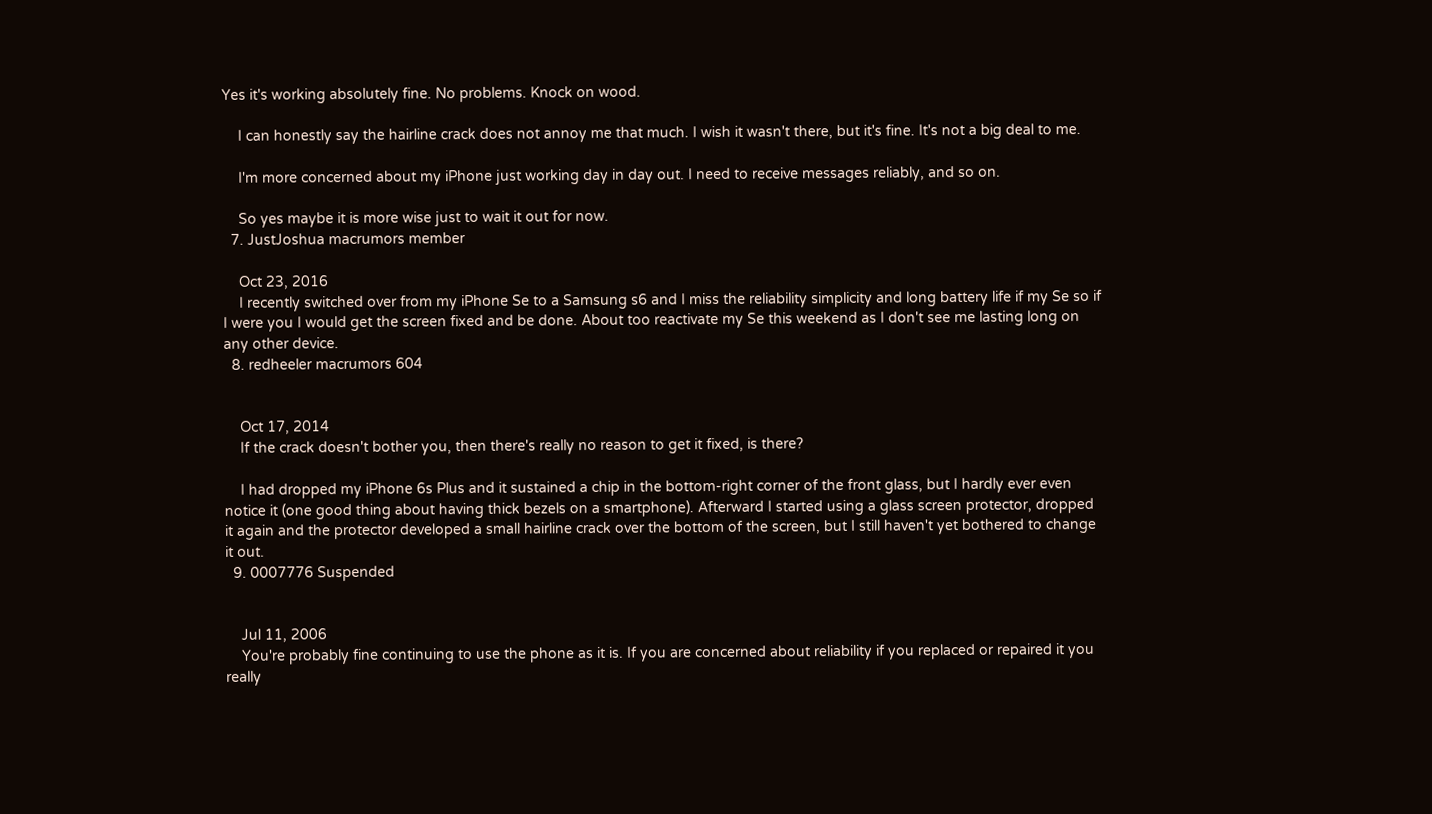Yes it's working absolutely fine. No problems. Knock on wood.

    I can honestly say the hairline crack does not annoy me that much. I wish it wasn't there, but it's fine. It's not a big deal to me.

    I'm more concerned about my iPhone just working day in day out. I need to receive messages reliably, and so on.

    So yes maybe it is more wise just to wait it out for now.
  7. JustJoshua macrumors member

    Oct 23, 2016
    I recently switched over from my iPhone Se to a Samsung s6 and I miss the reliability simplicity and long battery life if my Se so if I were you I would get the screen fixed and be done. About too reactivate my Se this weekend as I don't see me lasting long on any other device.
  8. redheeler macrumors 604


    Oct 17, 2014
    If the crack doesn't bother you, then there's really no reason to get it fixed, is there?

    I had dropped my iPhone 6s Plus and it sustained a chip in the bottom-right corner of the front glass, but I hardly ever even notice it (one good thing about having thick bezels on a smartphone). Afterward I started using a glass screen protector, dropped it again and the protector developed a small hairline crack over the bottom of the screen, but I still haven't yet bothered to change it out.
  9. 0007776 Suspended


    Jul 11, 2006
    You're probably fine continuing to use the phone as it is. If you are concerned about reliability if you replaced or repaired it you really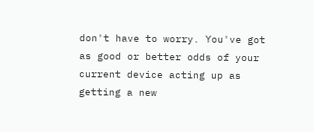don't have to worry. You've got as good or better odds of your current device acting up as getting a new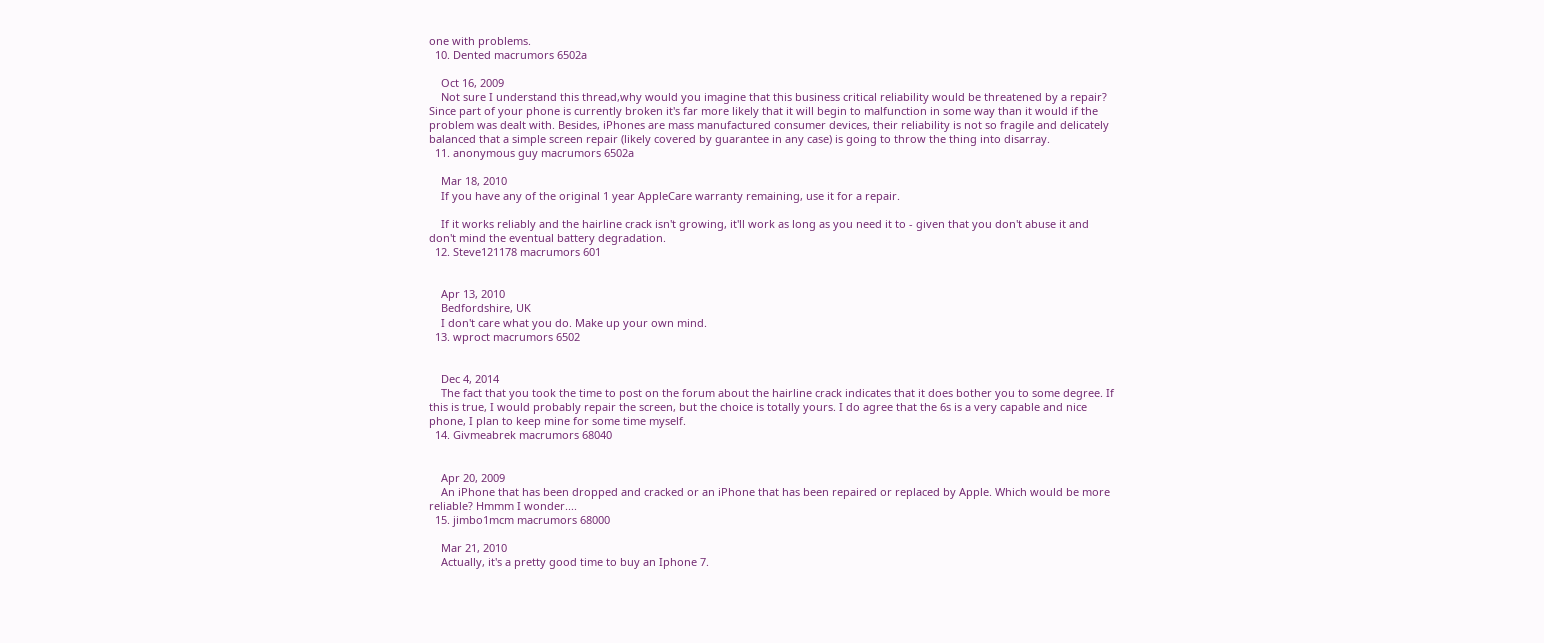one with problems.
  10. Dented macrumors 6502a

    Oct 16, 2009
    Not sure I understand this thread,why would you imagine that this business critical reliability would be threatened by a repair? Since part of your phone is currently broken it's far more likely that it will begin to malfunction in some way than it would if the problem was dealt with. Besides, iPhones are mass manufactured consumer devices, their reliability is not so fragile and delicately balanced that a simple screen repair (likely covered by guarantee in any case) is going to throw the thing into disarray.
  11. anonymous guy macrumors 6502a

    Mar 18, 2010
    If you have any of the original 1 year AppleCare warranty remaining, use it for a repair.

    If it works reliably and the hairline crack isn't growing, it'll work as long as you need it to - given that you don't abuse it and don't mind the eventual battery degradation.
  12. Steve121178 macrumors 601


    Apr 13, 2010
    Bedfordshire, UK
    I don't care what you do. Make up your own mind.
  13. wproct macrumors 6502


    Dec 4, 2014
    The fact that you took the time to post on the forum about the hairline crack indicates that it does bother you to some degree. If this is true, I would probably repair the screen, but the choice is totally yours. I do agree that the 6s is a very capable and nice phone, I plan to keep mine for some time myself.
  14. Givmeabrek macrumors 68040


    Apr 20, 2009
    An iPhone that has been dropped and cracked or an iPhone that has been repaired or replaced by Apple. Which would be more reliable? Hmmm I wonder....
  15. jimbo1mcm macrumors 68000

    Mar 21, 2010
    Actually, it's a pretty good time to buy an Iphone 7.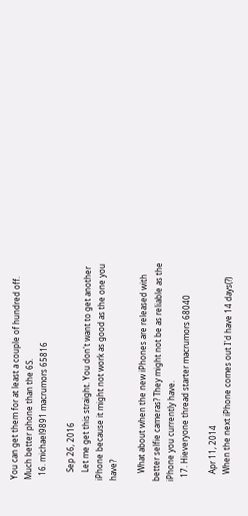You can get them for at least a couple of hundred off. Much better phone than the 6S.
  16. michael9891 macrumors 65816

    Sep 26, 2016
    Let me get this straight. You don't want to get another iPhone because it might not work as good as the one you have?

    What about when the new iPhones are released with better selfie cameras? They might not be as reliable as the iPhone you currently have.
  17. Hieveryone thread starter macrumors 68040

    Apr 11, 2014
    When the next iPhone comes out I'd have 14 days(?)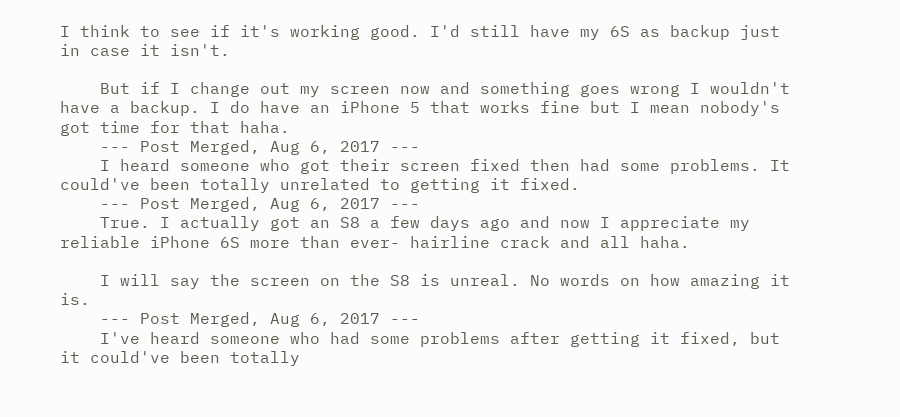I think to see if it's working good. I'd still have my 6S as backup just in case it isn't.

    But if I change out my screen now and something goes wrong I wouldn't have a backup. I do have an iPhone 5 that works fine but I mean nobody's got time for that haha.
    --- Post Merged, Aug 6, 2017 ---
    I heard someone who got their screen fixed then had some problems. It could've been totally unrelated to getting it fixed.
    --- Post Merged, Aug 6, 2017 ---
    True. I actually got an S8 a few days ago and now I appreciate my reliable iPhone 6S more than ever- hairline crack and all haha.

    I will say the screen on the S8 is unreal. No words on how amazing it is.
    --- Post Merged, Aug 6, 2017 ---
    I've heard someone who had some problems after getting it fixed, but it could've been totally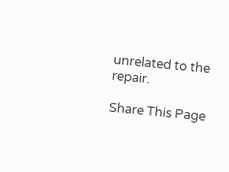unrelated to the repair.

Share This Page